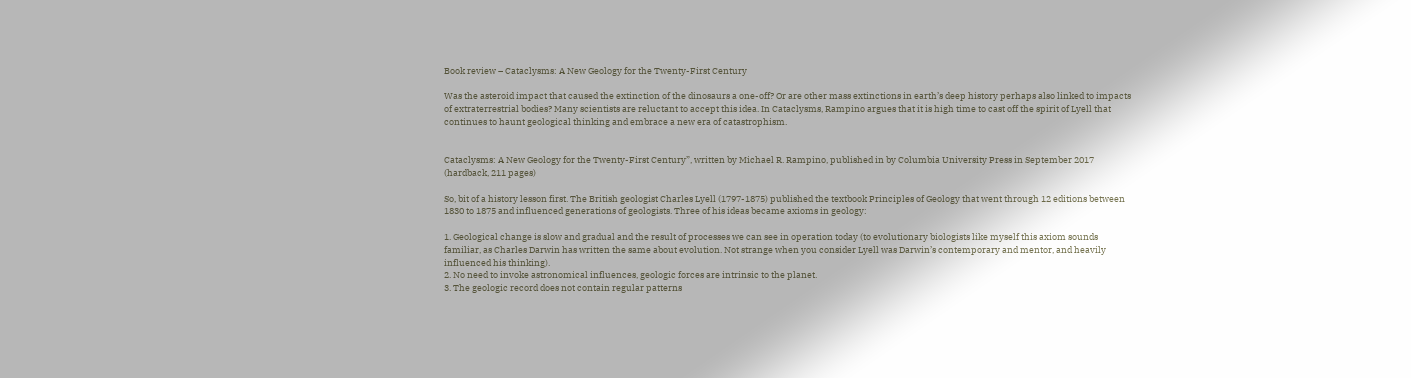Book review – Cataclysms: A New Geology for the Twenty-First Century

Was the asteroid impact that caused the extinction of the dinosaurs a one-off? Or are other mass extinctions in earth’s deep history perhaps also linked to impacts of extraterrestrial bodies? Many scientists are reluctant to accept this idea. In Cataclysms, Rampino argues that it is high time to cast off the spirit of Lyell that continues to haunt geological thinking and embrace a new era of catastrophism.


Cataclysms: A New Geology for the Twenty-First Century”, written by Michael R. Rampino, published in by Columbia University Press in September 2017 (hardback, 211 pages)

So, bit of a history lesson first. The British geologist Charles Lyell (1797-1875) published the textbook Principles of Geology that went through 12 editions between 1830 to 1875 and influenced generations of geologists. Three of his ideas became axioms in geology:

1. Geological change is slow and gradual and the result of processes we can see in operation today (to evolutionary biologists like myself this axiom sounds familiar, as Charles Darwin has written the same about evolution. Not strange when you consider Lyell was Darwin’s contemporary and mentor, and heavily influenced his thinking).
2. No need to invoke astronomical influences, geologic forces are intrinsic to the planet.
3. The geologic record does not contain regular patterns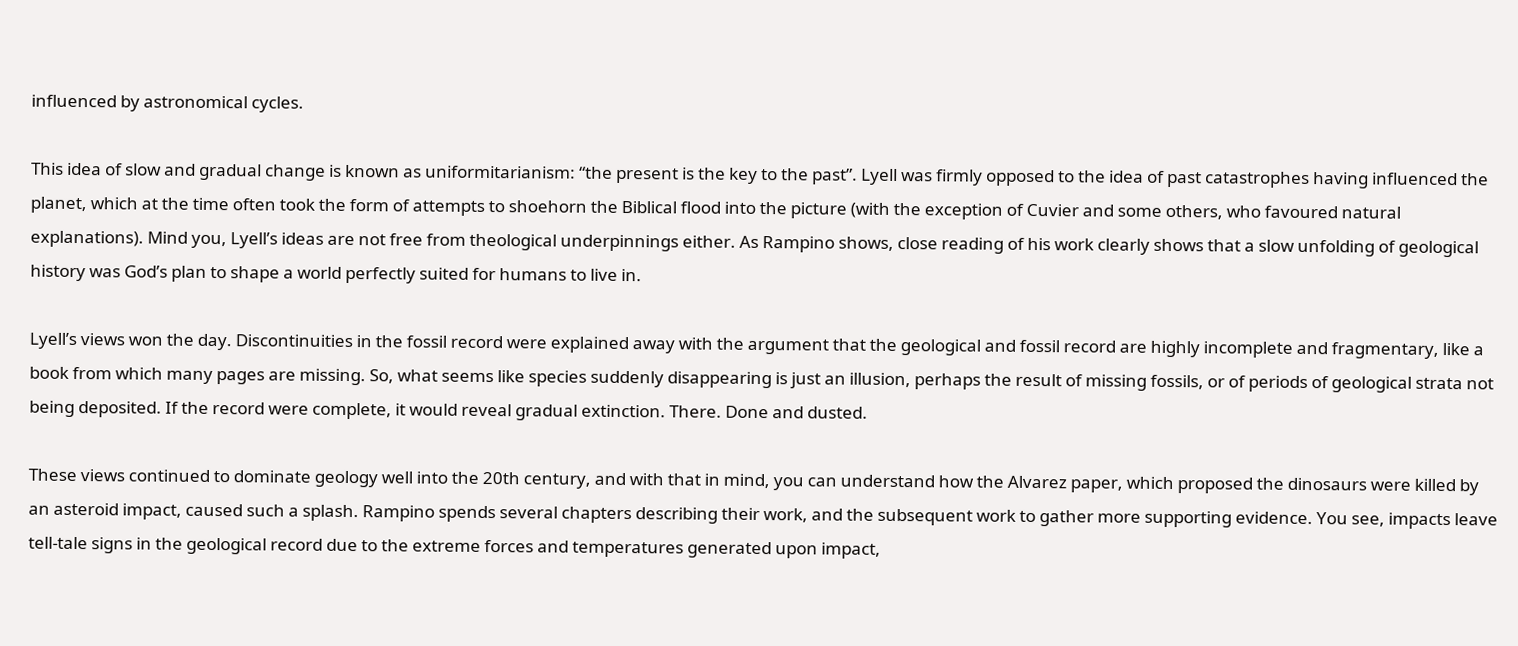influenced by astronomical cycles.

This idea of slow and gradual change is known as uniformitarianism: “the present is the key to the past”. Lyell was firmly opposed to the idea of past catastrophes having influenced the planet, which at the time often took the form of attempts to shoehorn the Biblical flood into the picture (with the exception of Cuvier and some others, who favoured natural explanations). Mind you, Lyell’s ideas are not free from theological underpinnings either. As Rampino shows, close reading of his work clearly shows that a slow unfolding of geological history was God’s plan to shape a world perfectly suited for humans to live in.

Lyell’s views won the day. Discontinuities in the fossil record were explained away with the argument that the geological and fossil record are highly incomplete and fragmentary, like a book from which many pages are missing. So, what seems like species suddenly disappearing is just an illusion, perhaps the result of missing fossils, or of periods of geological strata not being deposited. If the record were complete, it would reveal gradual extinction. There. Done and dusted.

These views continued to dominate geology well into the 20th century, and with that in mind, you can understand how the Alvarez paper, which proposed the dinosaurs were killed by an asteroid impact, caused such a splash. Rampino spends several chapters describing their work, and the subsequent work to gather more supporting evidence. You see, impacts leave tell-tale signs in the geological record due to the extreme forces and temperatures generated upon impact,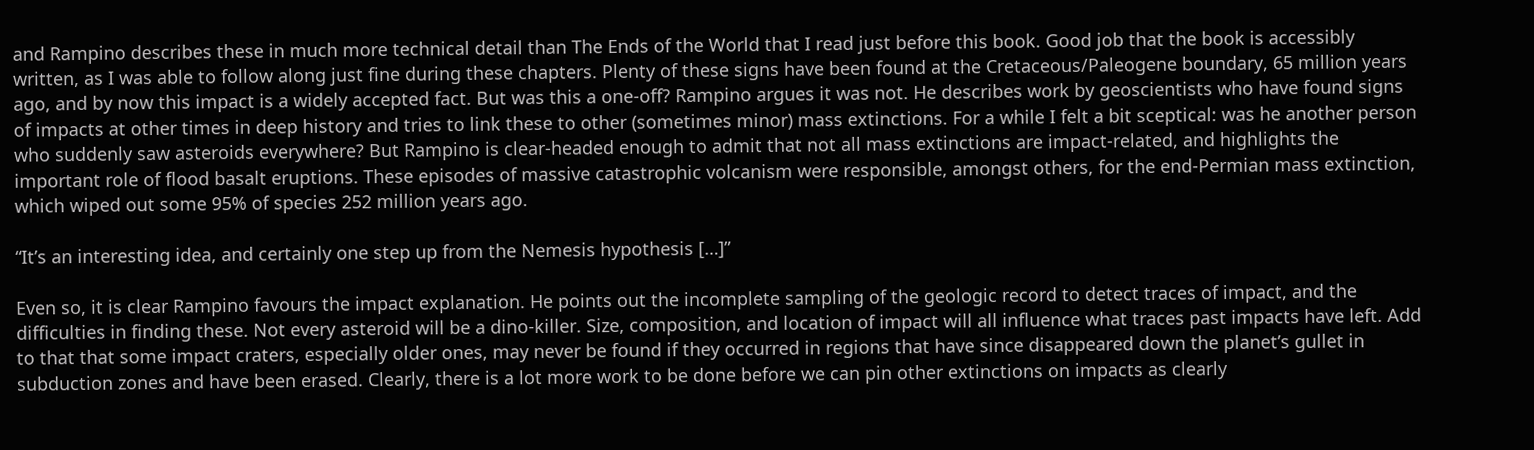and Rampino describes these in much more technical detail than The Ends of the World that I read just before this book. Good job that the book is accessibly written, as I was able to follow along just fine during these chapters. Plenty of these signs have been found at the Cretaceous/Paleogene boundary, 65 million years ago, and by now this impact is a widely accepted fact. But was this a one-off? Rampino argues it was not. He describes work by geoscientists who have found signs of impacts at other times in deep history and tries to link these to other (sometimes minor) mass extinctions. For a while I felt a bit sceptical: was he another person who suddenly saw asteroids everywhere? But Rampino is clear-headed enough to admit that not all mass extinctions are impact-related, and highlights the important role of flood basalt eruptions. These episodes of massive catastrophic volcanism were responsible, amongst others, for the end-Permian mass extinction, which wiped out some 95% of species 252 million years ago.

“It’s an interesting idea, and certainly one step up from the Nemesis hypothesis […]”

Even so, it is clear Rampino favours the impact explanation. He points out the incomplete sampling of the geologic record to detect traces of impact, and the difficulties in finding these. Not every asteroid will be a dino-killer. Size, composition, and location of impact will all influence what traces past impacts have left. Add to that that some impact craters, especially older ones, may never be found if they occurred in regions that have since disappeared down the planet’s gullet in subduction zones and have been erased. Clearly, there is a lot more work to be done before we can pin other extinctions on impacts as clearly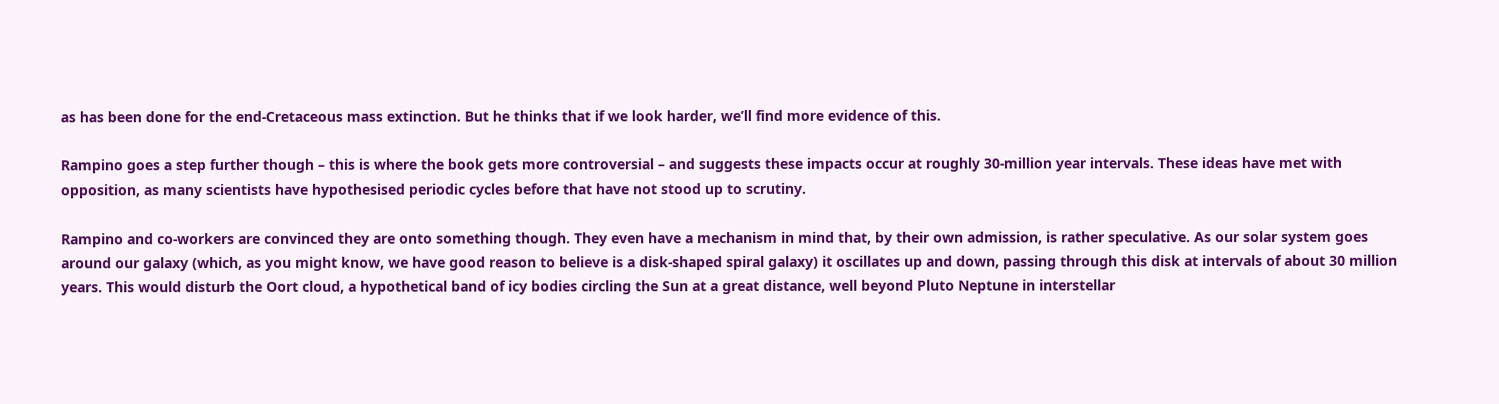as has been done for the end-Cretaceous mass extinction. But he thinks that if we look harder, we’ll find more evidence of this.

Rampino goes a step further though – this is where the book gets more controversial – and suggests these impacts occur at roughly 30-million year intervals. These ideas have met with opposition, as many scientists have hypothesised periodic cycles before that have not stood up to scrutiny.

Rampino and co-workers are convinced they are onto something though. They even have a mechanism in mind that, by their own admission, is rather speculative. As our solar system goes around our galaxy (which, as you might know, we have good reason to believe is a disk-shaped spiral galaxy) it oscillates up and down, passing through this disk at intervals of about 30 million years. This would disturb the Oort cloud, a hypothetical band of icy bodies circling the Sun at a great distance, well beyond Pluto Neptune in interstellar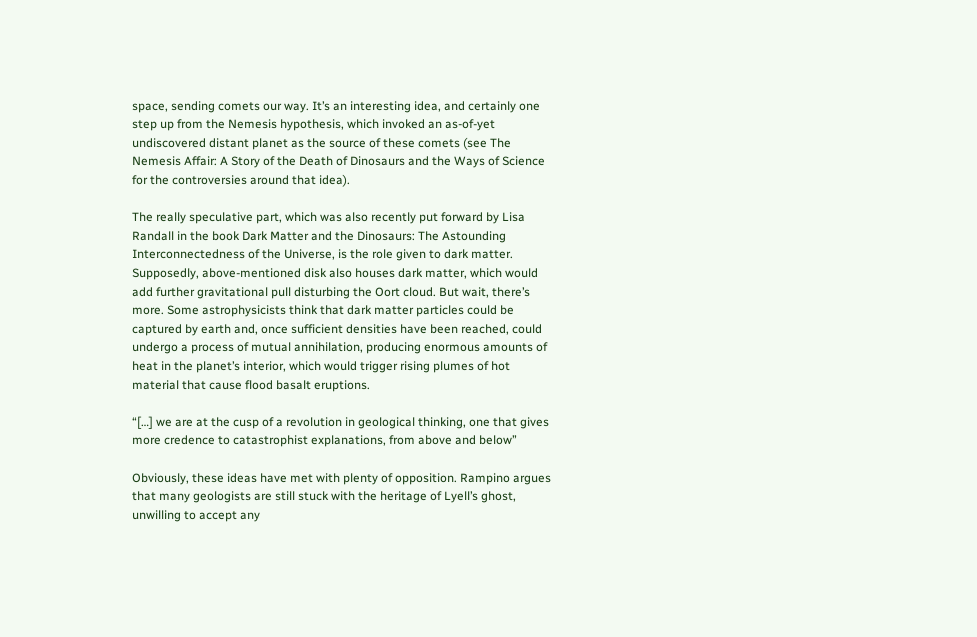space, sending comets our way. It’s an interesting idea, and certainly one step up from the Nemesis hypothesis, which invoked an as-of-yet undiscovered distant planet as the source of these comets (see The Nemesis Affair: A Story of the Death of Dinosaurs and the Ways of Science for the controversies around that idea).

The really speculative part, which was also recently put forward by Lisa Randall in the book Dark Matter and the Dinosaurs: The Astounding Interconnectedness of the Universe, is the role given to dark matter. Supposedly, above-mentioned disk also houses dark matter, which would add further gravitational pull disturbing the Oort cloud. But wait, there’s more. Some astrophysicists think that dark matter particles could be captured by earth and, once sufficient densities have been reached, could undergo a process of mutual annihilation, producing enormous amounts of heat in the planet’s interior, which would trigger rising plumes of hot material that cause flood basalt eruptions.

“[…] we are at the cusp of a revolution in geological thinking, one that gives more credence to catastrophist explanations, from above and below”

Obviously, these ideas have met with plenty of opposition. Rampino argues that many geologists are still stuck with the heritage of Lyell’s ghost, unwilling to accept any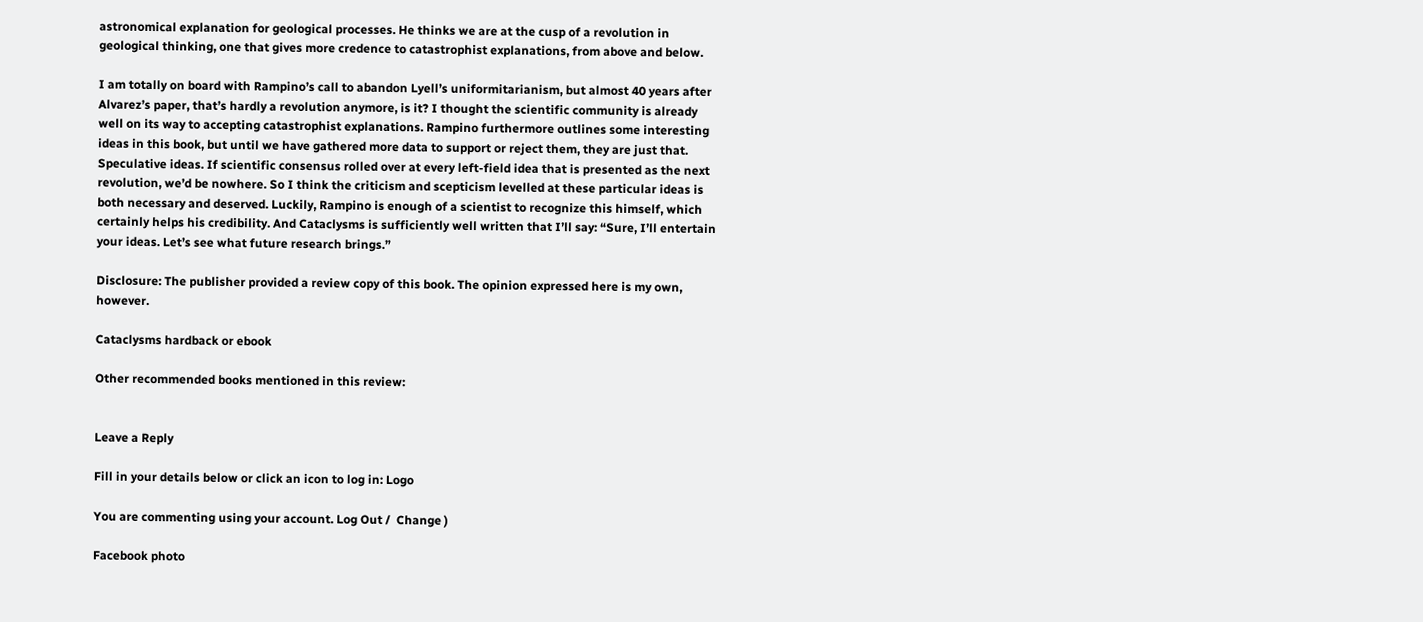astronomical explanation for geological processes. He thinks we are at the cusp of a revolution in geological thinking, one that gives more credence to catastrophist explanations, from above and below.

I am totally on board with Rampino’s call to abandon Lyell’s uniformitarianism, but almost 40 years after Alvarez’s paper, that’s hardly a revolution anymore, is it? I thought the scientific community is already well on its way to accepting catastrophist explanations. Rampino furthermore outlines some interesting ideas in this book, but until we have gathered more data to support or reject them, they are just that. Speculative ideas. If scientific consensus rolled over at every left-field idea that is presented as the next revolution, we’d be nowhere. So I think the criticism and scepticism levelled at these particular ideas is both necessary and deserved. Luckily, Rampino is enough of a scientist to recognize this himself, which certainly helps his credibility. And Cataclysms is sufficiently well written that I’ll say: “Sure, I’ll entertain your ideas. Let’s see what future research brings.”

Disclosure: The publisher provided a review copy of this book. The opinion expressed here is my own, however.

Cataclysms hardback or ebook

Other recommended books mentioned in this review:


Leave a Reply

Fill in your details below or click an icon to log in: Logo

You are commenting using your account. Log Out /  Change )

Facebook photo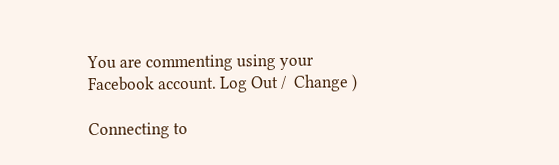You are commenting using your Facebook account. Log Out /  Change )

Connecting to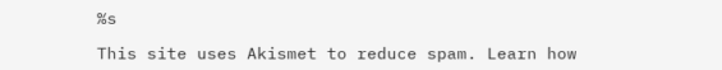%s

This site uses Akismet to reduce spam. Learn how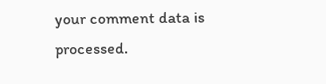your comment data is processed.